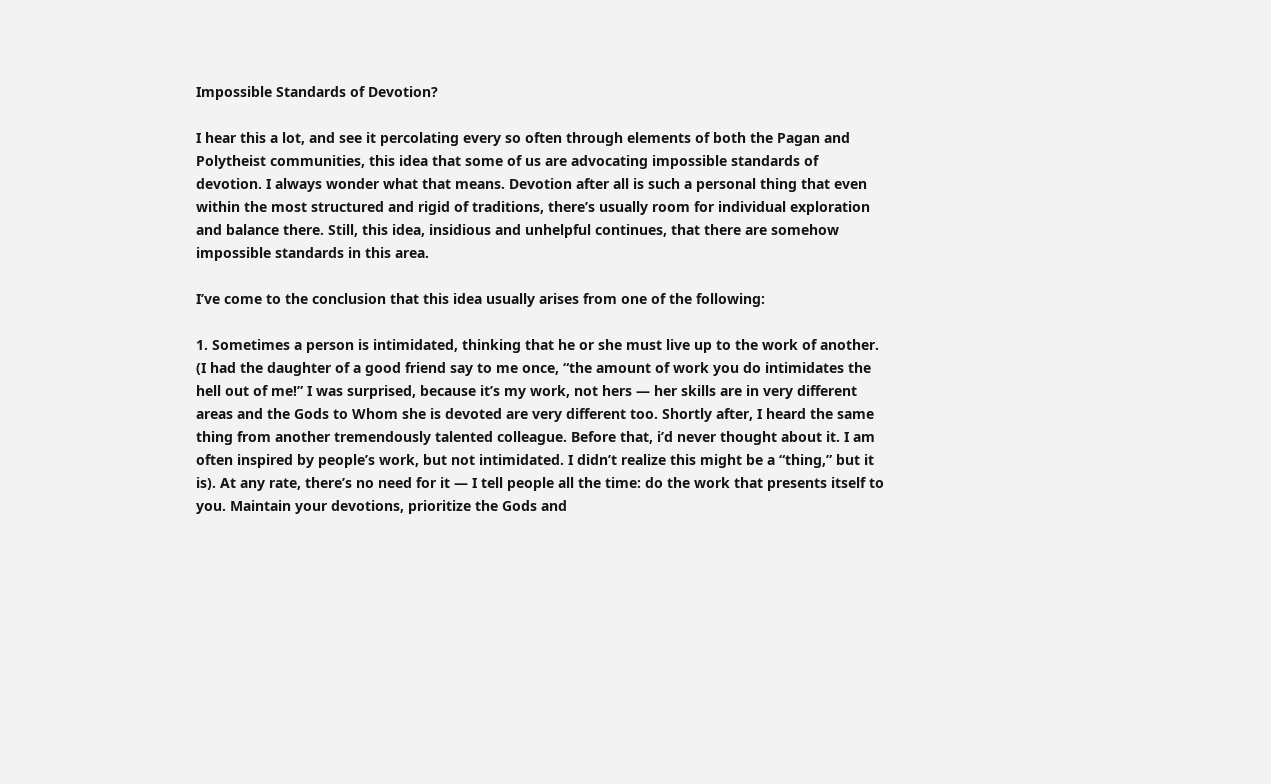Impossible Standards of Devotion?

I hear this a lot, and see it percolating every so often through elements of both the Pagan and Polytheist communities, this idea that some of us are advocating impossible standards of devotion. I always wonder what that means. Devotion after all is such a personal thing that even within the most structured and rigid of traditions, there’s usually room for individual exploration and balance there. Still, this idea, insidious and unhelpful continues, that there are somehow impossible standards in this area.

I’ve come to the conclusion that this idea usually arises from one of the following:

1. Sometimes a person is intimidated, thinking that he or she must live up to the work of another. (I had the daughter of a good friend say to me once, “the amount of work you do intimidates the hell out of me!” I was surprised, because it’s my work, not hers — her skills are in very different areas and the Gods to Whom she is devoted are very different too. Shortly after, I heard the same thing from another tremendously talented colleague. Before that, i’d never thought about it. I am often inspired by people’s work, but not intimidated. I didn’t realize this might be a “thing,” but it is). At any rate, there’s no need for it — I tell people all the time: do the work that presents itself to you. Maintain your devotions, prioritize the Gods and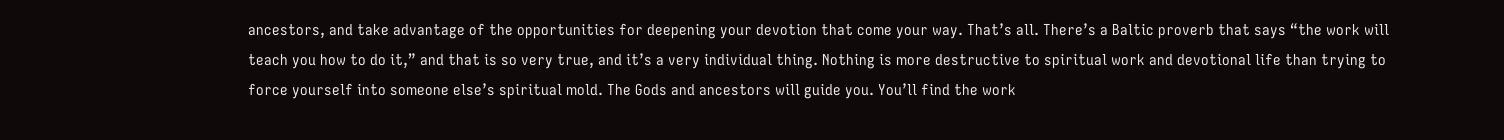ancestors, and take advantage of the opportunities for deepening your devotion that come your way. That’s all. There’s a Baltic proverb that says “the work will teach you how to do it,” and that is so very true, and it’s a very individual thing. Nothing is more destructive to spiritual work and devotional life than trying to force yourself into someone else’s spiritual mold. The Gods and ancestors will guide you. You’ll find the work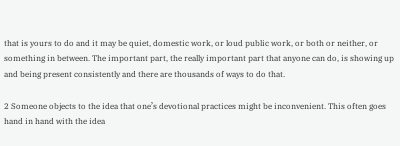that is yours to do and it may be quiet, domestic work, or loud public work, or both or neither, or something in between. The important part, the really important part that anyone can do, is showing up and being present consistently and there are thousands of ways to do that.

2 Someone objects to the idea that one’s devotional practices might be inconvenient. This often goes hand in hand with the idea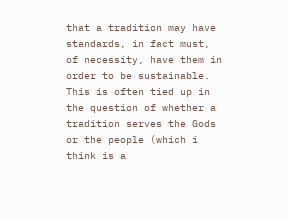that a tradition may have standards, in fact must, of necessity, have them in order to be sustainable. This is often tied up in the question of whether a tradition serves the Gods or the people (which i think is a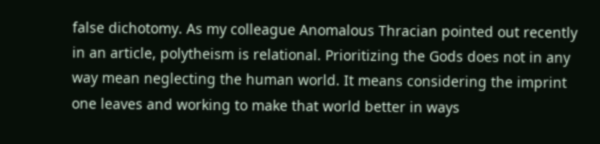false dichotomy. As my colleague Anomalous Thracian pointed out recently in an article, polytheism is relational. Prioritizing the Gods does not in any way mean neglecting the human world. It means considering the imprint one leaves and working to make that world better in ways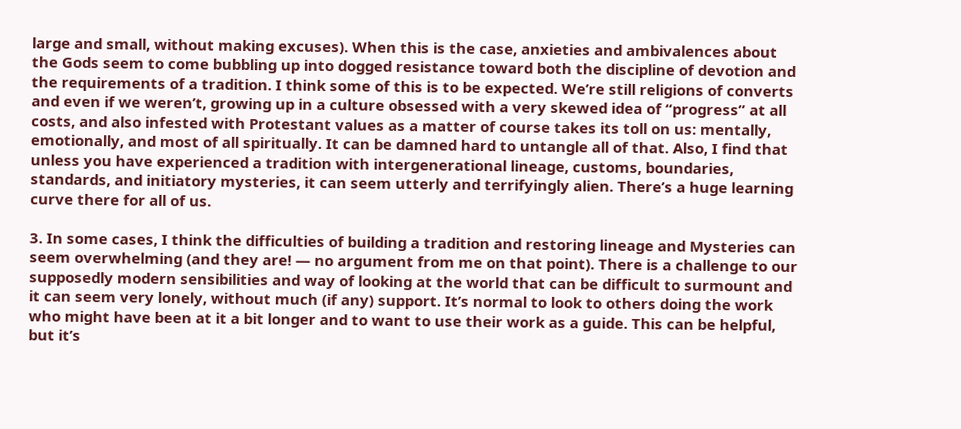large and small, without making excuses). When this is the case, anxieties and ambivalences about the Gods seem to come bubbling up into dogged resistance toward both the discipline of devotion and the requirements of a tradition. I think some of this is to be expected. We’re still religions of converts and even if we weren’t, growing up in a culture obsessed with a very skewed idea of “progress” at all costs, and also infested with Protestant values as a matter of course takes its toll on us: mentally, emotionally, and most of all spiritually. It can be damned hard to untangle all of that. Also, I find that unless you have experienced a tradition with intergenerational lineage, customs, boundaries, standards, and initiatory mysteries, it can seem utterly and terrifyingly alien. There’s a huge learning curve there for all of us.

3. In some cases, I think the difficulties of building a tradition and restoring lineage and Mysteries can seem overwhelming (and they are! — no argument from me on that point). There is a challenge to our supposedly modern sensibilities and way of looking at the world that can be difficult to surmount and it can seem very lonely, without much (if any) support. It’s normal to look to others doing the work who might have been at it a bit longer and to want to use their work as a guide. This can be helpful, but it’s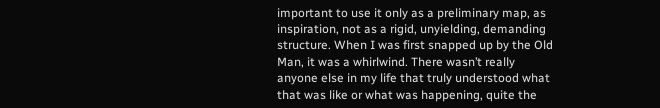important to use it only as a preliminary map, as inspiration, not as a rigid, unyielding, demanding structure. When I was first snapped up by the Old Man, it was a whirlwind. There wasn’t really anyone else in my life that truly understood what that was like or what was happening, quite the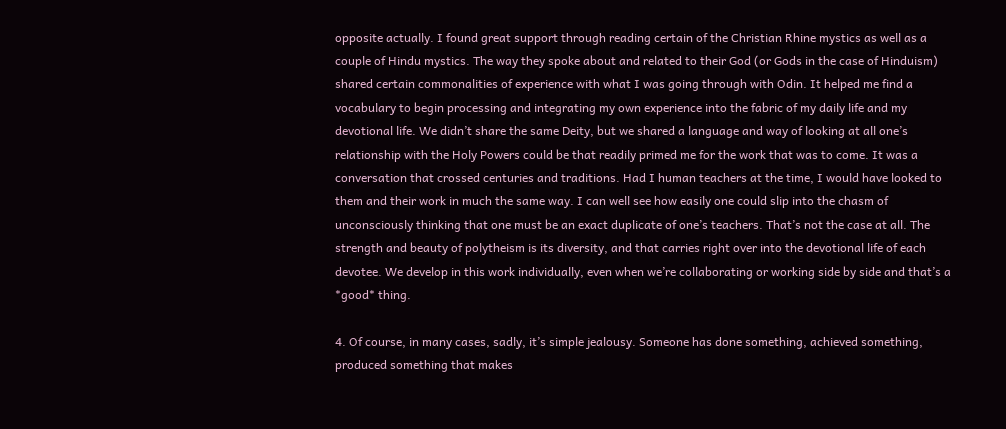opposite actually. I found great support through reading certain of the Christian Rhine mystics as well as a couple of Hindu mystics. The way they spoke about and related to their God (or Gods in the case of Hinduism) shared certain commonalities of experience with what I was going through with Odin. It helped me find a vocabulary to begin processing and integrating my own experience into the fabric of my daily life and my devotional life. We didn’t share the same Deity, but we shared a language and way of looking at all one’s relationship with the Holy Powers could be that readily primed me for the work that was to come. It was a conversation that crossed centuries and traditions. Had I human teachers at the time, I would have looked to them and their work in much the same way. I can well see how easily one could slip into the chasm of unconsciously thinking that one must be an exact duplicate of one’s teachers. That’s not the case at all. The strength and beauty of polytheism is its diversity, and that carries right over into the devotional life of each devotee. We develop in this work individually, even when we’re collaborating or working side by side and that’s a *good* thing.

4. Of course, in many cases, sadly, it’s simple jealousy. Someone has done something, achieved something, produced something that makes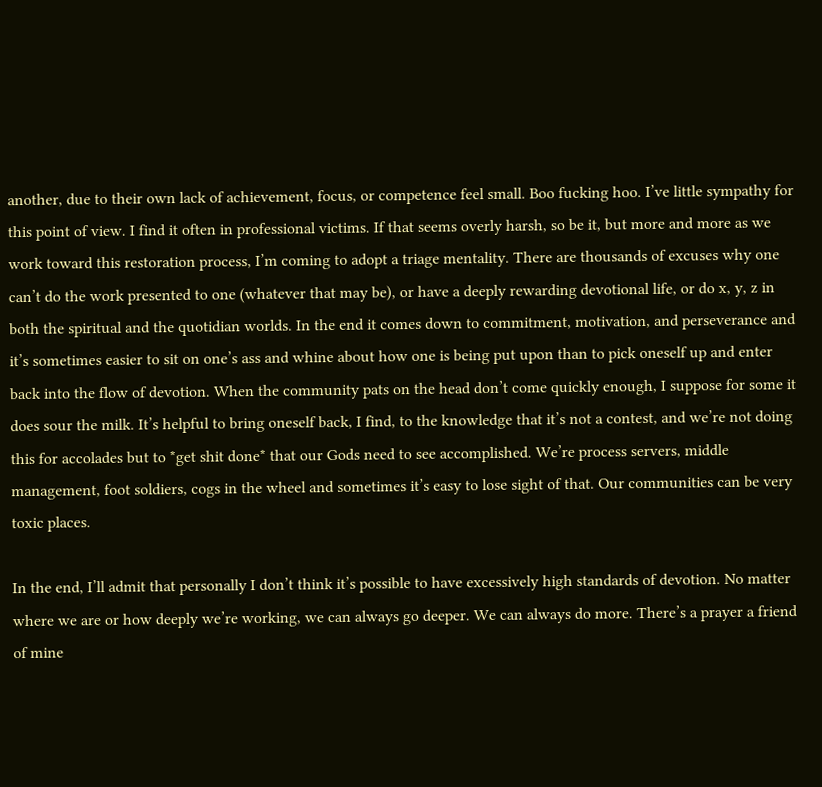another, due to their own lack of achievement, focus, or competence feel small. Boo fucking hoo. I’ve little sympathy for this point of view. I find it often in professional victims. If that seems overly harsh, so be it, but more and more as we work toward this restoration process, I’m coming to adopt a triage mentality. There are thousands of excuses why one can’t do the work presented to one (whatever that may be), or have a deeply rewarding devotional life, or do x, y, z in both the spiritual and the quotidian worlds. In the end it comes down to commitment, motivation, and perseverance and it’s sometimes easier to sit on one’s ass and whine about how one is being put upon than to pick oneself up and enter back into the flow of devotion. When the community pats on the head don’t come quickly enough, I suppose for some it does sour the milk. It’s helpful to bring oneself back, I find, to the knowledge that it’s not a contest, and we’re not doing this for accolades but to *get shit done* that our Gods need to see accomplished. We’re process servers, middle management, foot soldiers, cogs in the wheel and sometimes it’s easy to lose sight of that. Our communities can be very toxic places.

In the end, I’ll admit that personally I don’t think it’s possible to have excessively high standards of devotion. No matter where we are or how deeply we’re working, we can always go deeper. We can always do more. There’s a prayer a friend of mine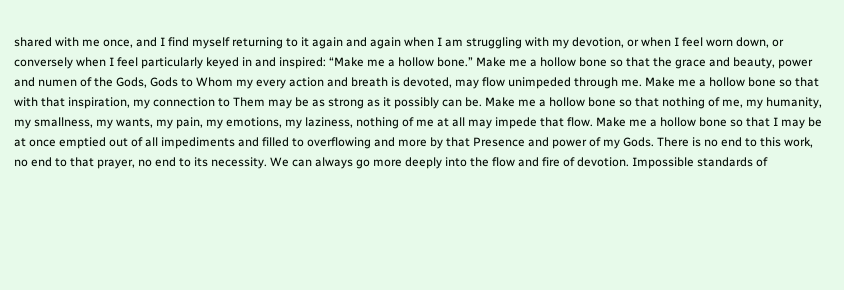shared with me once, and I find myself returning to it again and again when I am struggling with my devotion, or when I feel worn down, or conversely when I feel particularly keyed in and inspired: “Make me a hollow bone.” Make me a hollow bone so that the grace and beauty, power and numen of the Gods, Gods to Whom my every action and breath is devoted, may flow unimpeded through me. Make me a hollow bone so that with that inspiration, my connection to Them may be as strong as it possibly can be. Make me a hollow bone so that nothing of me, my humanity, my smallness, my wants, my pain, my emotions, my laziness, nothing of me at all may impede that flow. Make me a hollow bone so that I may be at once emptied out of all impediments and filled to overflowing and more by that Presence and power of my Gods. There is no end to this work, no end to that prayer, no end to its necessity. We can always go more deeply into the flow and fire of devotion. Impossible standards of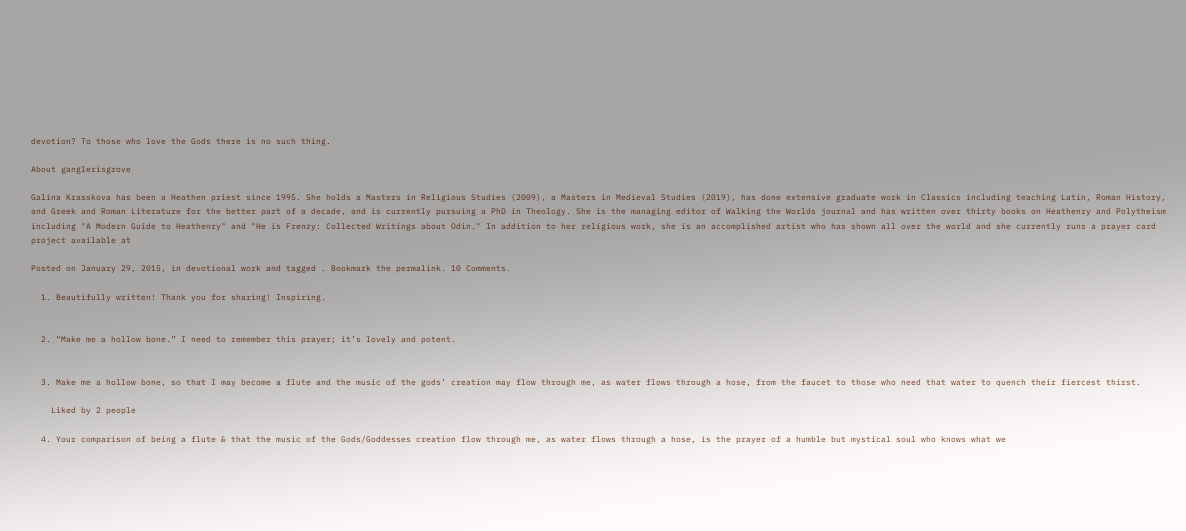devotion? To those who love the Gods there is no such thing.

About ganglerisgrove

Galina Krasskova has been a Heathen priest since 1995. She holds a Masters in Religious Studies (2009), a Masters in Medieval Studies (2019), has done extensive graduate work in Classics including teaching Latin, Roman History, and Greek and Roman Literature for the better part of a decade, and is currently pursuing a PhD in Theology. She is the managing editor of Walking the Worlds journal and has written over thirty books on Heathenry and Polytheism including "A Modern Guide to Heathenry" and "He is Frenzy: Collected Writings about Odin." In addition to her religious work, she is an accomplished artist who has shown all over the world and she currently runs a prayer card project available at

Posted on January 29, 2015, in devotional work and tagged . Bookmark the permalink. 10 Comments.

  1. Beautifully written! Thank you for sharing! Inspiring.


  2. “Make me a hollow bone.” I need to remember this prayer; it’s lovely and potent.


  3. Make me a hollow bone, so that I may become a flute and the music of the gods’ creation may flow through me, as water flows through a hose, from the faucet to those who need that water to quench their fiercest thirst.

    Liked by 2 people

  4. Your comparison of being a flute & that the music of the Gods/Goddesses creation flow through me, as water flows through a hose, is the prayer of a humble but mystical soul who knows what we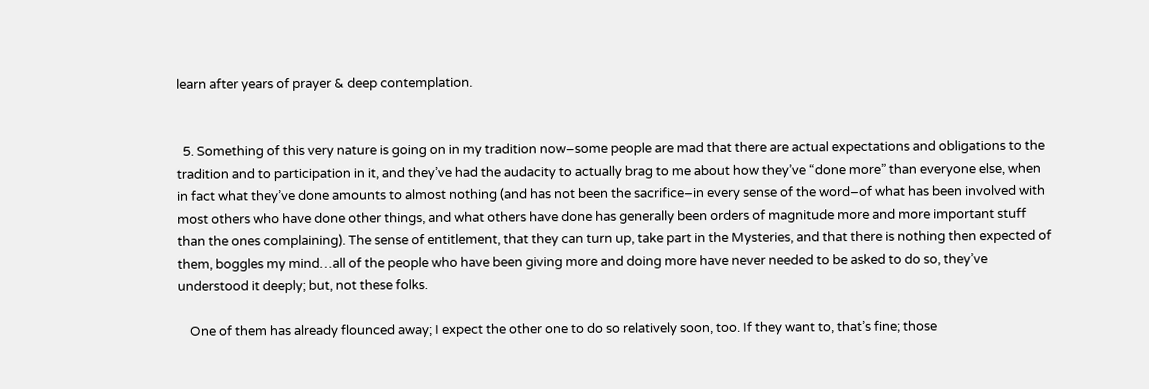learn after years of prayer & deep contemplation.


  5. Something of this very nature is going on in my tradition now–some people are mad that there are actual expectations and obligations to the tradition and to participation in it, and they’ve had the audacity to actually brag to me about how they’ve “done more” than everyone else, when in fact what they’ve done amounts to almost nothing (and has not been the sacrifice–in every sense of the word–of what has been involved with most others who have done other things, and what others have done has generally been orders of magnitude more and more important stuff than the ones complaining). The sense of entitlement, that they can turn up, take part in the Mysteries, and that there is nothing then expected of them, boggles my mind…all of the people who have been giving more and doing more have never needed to be asked to do so, they’ve understood it deeply; but, not these folks.

    One of them has already flounced away; I expect the other one to do so relatively soon, too. If they want to, that’s fine; those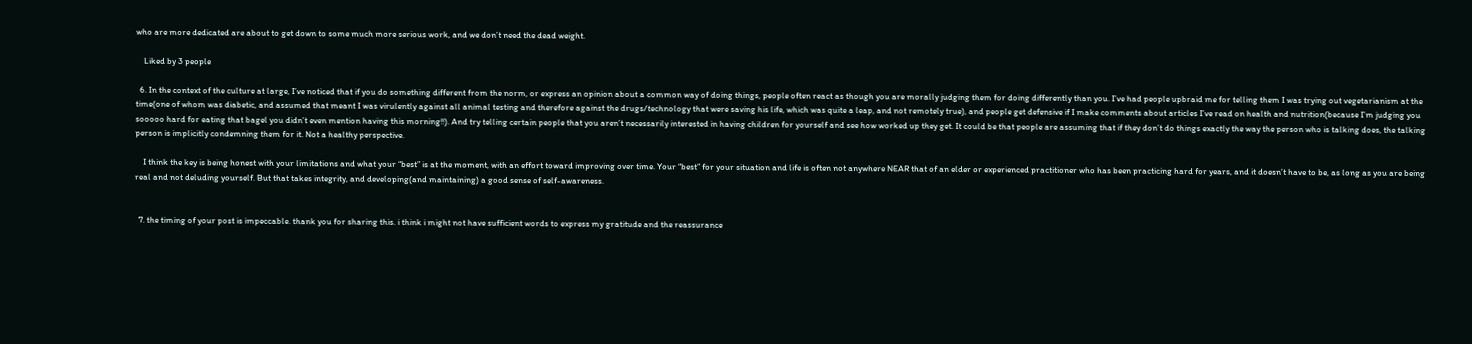who are more dedicated are about to get down to some much more serious work, and we don’t need the dead weight.

    Liked by 3 people

  6. In the context of the culture at large, I’ve noticed that if you do something different from the norm, or express an opinion about a common way of doing things, people often react as though you are morally judging them for doing differently than you. I’ve had people upbraid me for telling them I was trying out vegetarianism at the time(one of whom was diabetic, and assumed that meant I was virulently against all animal testing and therefore against the drugs/technology that were saving his life, which was quite a leap, and not remotely true), and people get defensive if I make comments about articles I’ve read on health and nutrition(because I’m judging you sooooo hard for eating that bagel you didn’t even mention having this morning!!). And try telling certain people that you aren’t necessarily interested in having children for yourself and see how worked up they get. It could be that people are assuming that if they don’t do things exactly the way the person who is talking does, the talking person is implicitly condemning them for it. Not a healthy perspective.

    I think the key is being honest with your limitations and what your “best” is at the moment, with an effort toward improving over time. Your “best” for your situation and life is often not anywhere NEAR that of an elder or experienced practitioner who has been practicing hard for years, and it doesn’t have to be, as long as you are being real and not deluding yourself. But that takes integrity, and developing(and maintaining) a good sense of self-awareness.


  7. the timing of your post is impeccable. thank you for sharing this. i think i might not have sufficient words to express my gratitude and the reassurance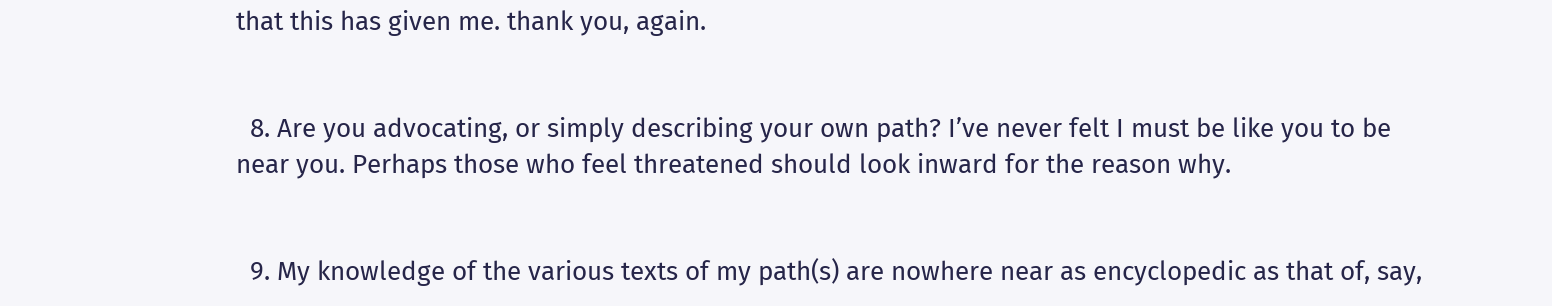that this has given me. thank you, again.


  8. Are you advocating, or simply describing your own path? I’ve never felt I must be like you to be near you. Perhaps those who feel threatened should look inward for the reason why.


  9. My knowledge of the various texts of my path(s) are nowhere near as encyclopedic as that of, say,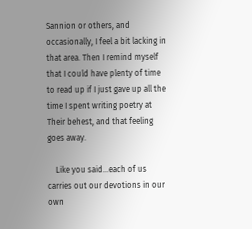Sannion or others, and occasionally, I feel a bit lacking in that area. Then I remind myself that I could have plenty of time to read up if I just gave up all the time I spent writing poetry at Their behest, and that feeling goes away.

    Like you said…each of us carries out our devotions in our own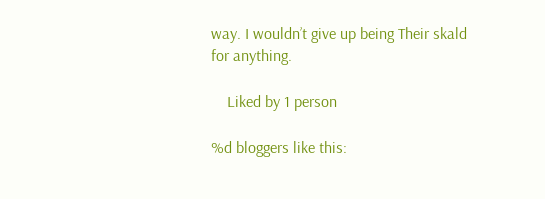way. I wouldn’t give up being Their skald for anything.

    Liked by 1 person

%d bloggers like this: